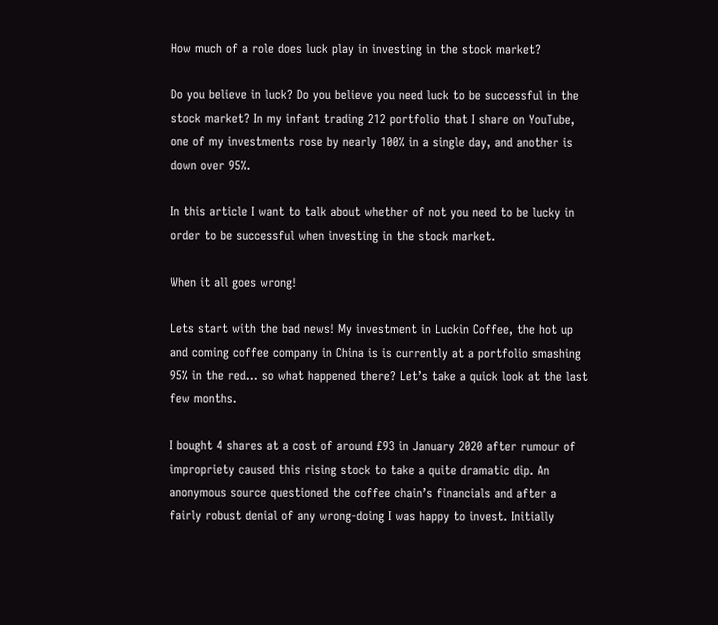How much of a role does luck play in investing in the stock market?

Do you believe in luck? Do you believe you need luck to be successful in the stock market? In my infant trading 212 portfolio that I share on YouTube, one of my investments rose by nearly 100% in a single day, and another is down over 95%.

In this article I want to talk about whether of not you need to be lucky in order to be successful when investing in the stock market.

When it all goes wrong!

Lets start with the bad news! My investment in Luckin Coffee, the hot up and coming coffee company in China is is currently at a portfolio smashing 95% in the red… so what happened there? Let’s take a quick look at the last few months.

I bought 4 shares at a cost of around £93 in January 2020 after rumour of impropriety caused this rising stock to take a quite dramatic dip. An anonymous source questioned the coffee chain’s financials and after a fairly robust denial of any wrong-doing I was happy to invest. Initially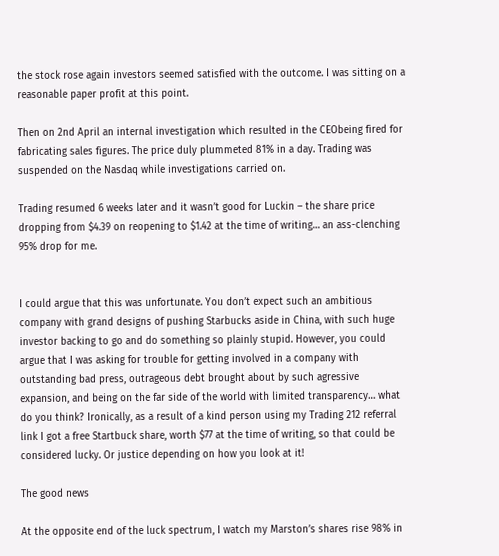the stock rose again investors seemed satisfied with the outcome. I was sitting on a reasonable paper profit at this point.

Then on 2nd April an internal investigation which resulted in the CEObeing fired for fabricating sales figures. The price duly plummeted 81% in a day. Trading was suspended on the Nasdaq while investigations carried on.

Trading resumed 6 weeks later and it wasn’t good for Luckin – the share price dropping from $4.39 on reopening to $1.42 at the time of writing… an ass-clenching 95% drop for me.


I could argue that this was unfortunate. You don’t expect such an ambitious company with grand designs of pushing Starbucks aside in China, with such huge investor backing to go and do something so plainly stupid. However, you could argue that I was asking for trouble for getting involved in a company with outstanding bad press, outrageous debt brought about by such agressive expansion, and being on the far side of the world with limited transparency… what do you think? Ironically, as a result of a kind person using my Trading 212 referral link I got a free Startbuck share, worth $77 at the time of writing, so that could be considered lucky. Or justice depending on how you look at it!

The good news

At the opposite end of the luck spectrum, I watch my Marston’s shares rise 98% in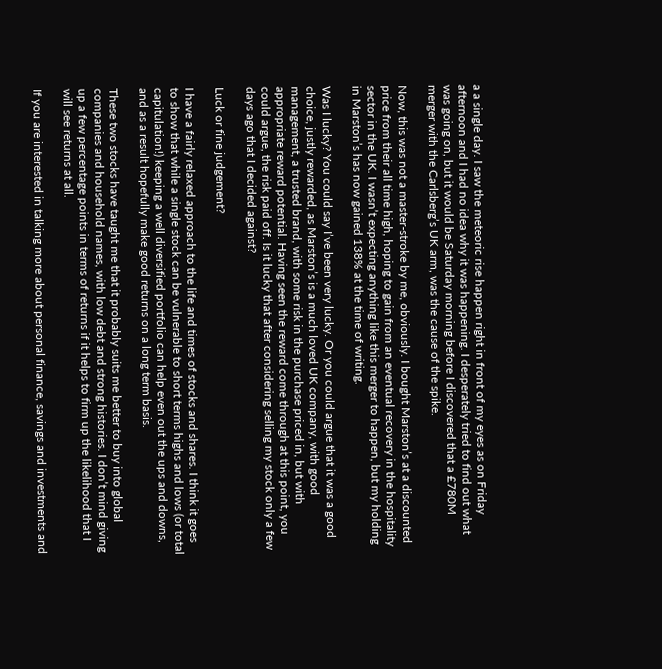a a single day. I saw the meteoric rise happen right in front of my eyes as on Friday afternoon and I had no idea why it was happening. I desperately tried to find out what was going on, but it would be Saturday morning before I discovered that a £780M merger with the Carlsberg’s UK arm, was the cause of the spike.

Now, this was not a master-stroke by me, obviously. I bought Marston’s at a discounted price from their all time high, hoping to gain from an eventual recovery in the hospitality sector in the UK. I wasn’t expecting anything like this merger to happen, but my holding in Marston’s has now gained 138% at the time of writing.

Was I lucky? You could say I’ve been very lucky. Or you could argue that it was a good choice, justly rewarded, as Marston’s is a much loved UK company, with good management, a trusted brand, with some risk in the purchase priced in, but with appropriate reward potential. Having seen the reward come through at this point, you could argue, the risk paid off. Is it lucky that after considering selling my stock only a few days ago that I decided against?

Luck or fine judgement?

I have a fairly relaxed approach to the life and times of stocks and shares. I think it goes to show that while a single stock can be vulnerable to short terms highs and lows (or total capitulation!) keeping a well diversified portfolio can help even out the ups and downs, and as a result hopefully make good returns on a long term basis.

These two stocks have taught me that it probably suits me better to buy into global companies and household names, with low debt and strong histories. I don’t mind giving up a few percentage points in terms of returns if it helps to firm up the likelihood that I will see returns at all.

If you are interested in talking more about personal finance, savings and investments and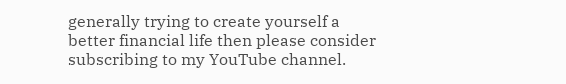generally trying to create yourself a better financial life then please consider subscribing to my YouTube channel.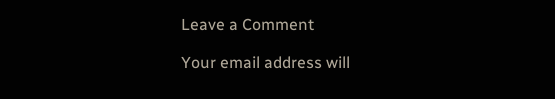Leave a Comment

Your email address will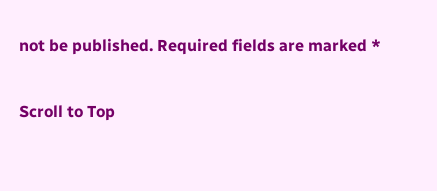not be published. Required fields are marked *

Scroll to Top